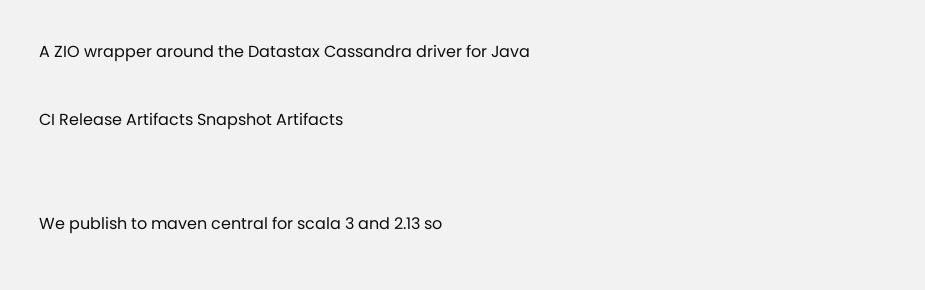A ZIO wrapper around the Datastax Cassandra driver for Java

CI Release Artifacts Snapshot Artifacts


We publish to maven central for scala 3 and 2.13 so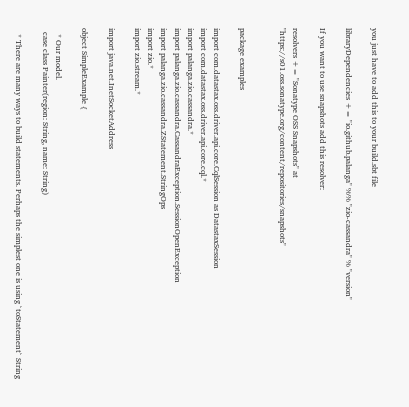you just have to add this to your build.sbt file

libraryDependencies += "io.github.palanga" %% "zio-cassandra" % "version"

If you want to use snapshots add this resolver:

resolvers += "Sonatype OSS Snapshots" at "https://s01.oss.sonatype.org/content/repositories/snapshots"


package examples

import com.datastax.oss.driver.api.core.CqlSession as DatastaxSession
import com.datastax.oss.driver.api.core.cql.*
import palanga.zio.cassandra.*
import palanga.zio.cassandra.CassandraException.SessionOpenException
import palanga.zio.cassandra.ZStatement.StringOps
import zio.*
import zio.stream.*

import java.net.InetSocketAddress

object SimpleExample {

   * Our model.
  case class Painter(region: String, name: String)

   * There are many ways to build statements. Perhaps the simplest one is using `toStatement` String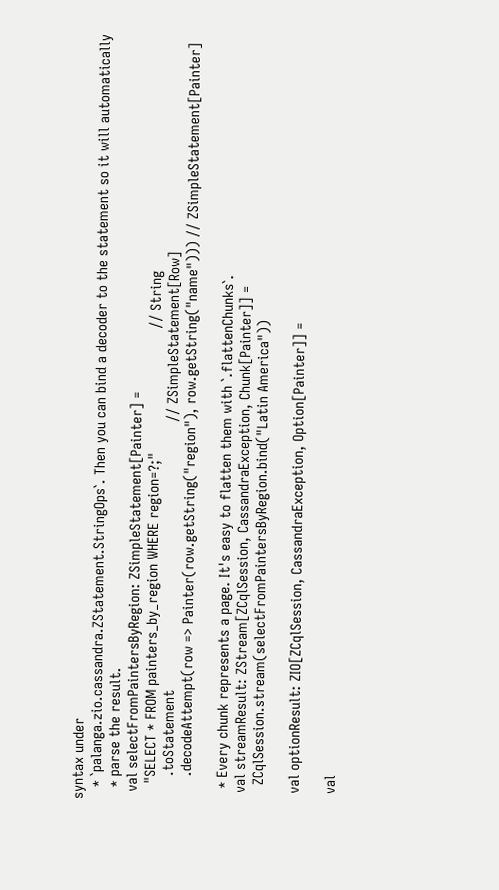syntax under
   * `palanga.zio.cassandra.ZStatement.StringOps`. Then you can bind a decoder to the statement so it will automatically
   * parse the result.
  val selectFromPaintersByRegion: ZSimpleStatement[Painter] =
    "SELECT * FROM painters_by_region WHERE region=?;"                               // String
      .toStatement                                                                   // ZSimpleStatement[Row]
      .decodeAttempt(row => Painter(row.getString("region"), row.getString("name"))) // ZSimpleStatement[Painter]

   * Every chunk represents a page. It's easy to flatten them with `.flattenChunks`.
  val streamResult: ZStream[ZCqlSession, CassandraException, Chunk[Painter]] =
    ZCqlSession.stream(selectFromPaintersByRegion.bind("Latin America"))

  val optionResult: ZIO[ZCqlSession, CassandraException, Option[Painter]] =

  val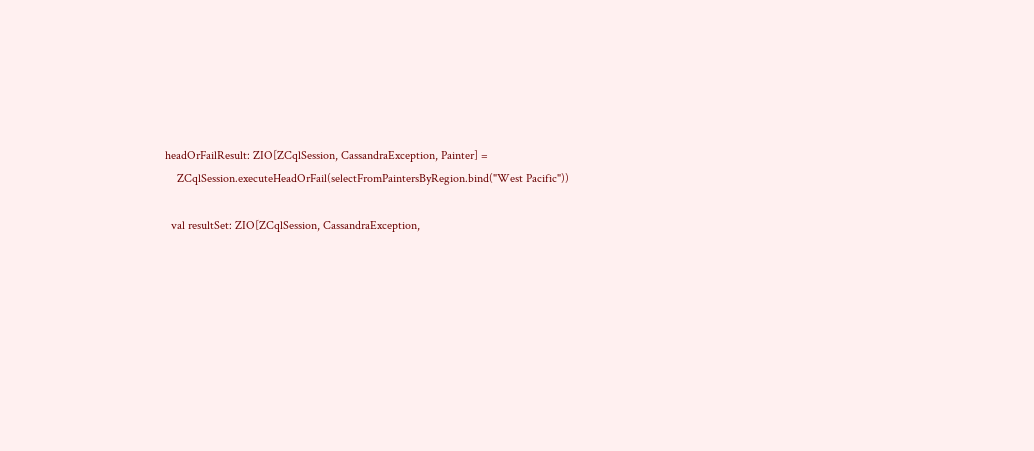headOrFailResult: ZIO[ZCqlSession, CassandraException, Painter] =
    ZCqlSession.executeHeadOrFail(selectFromPaintersByRegion.bind("West Pacific"))

  val resultSet: ZIO[ZCqlSession, CassandraException,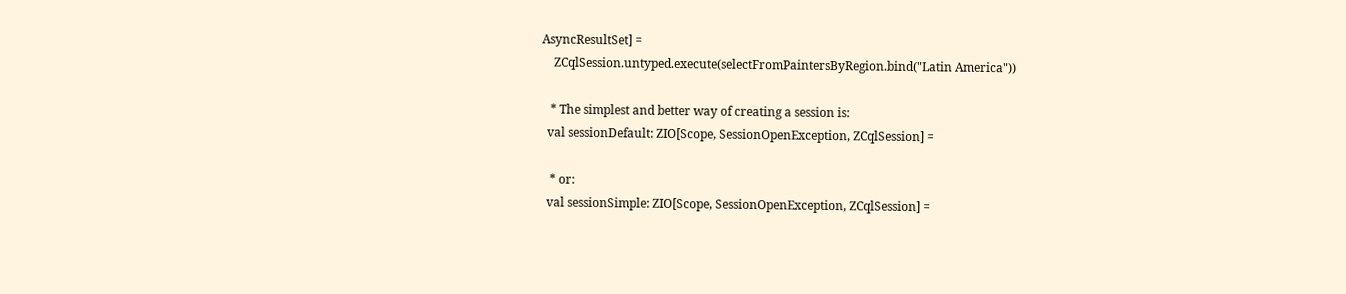AsyncResultSet] =
    ZCqlSession.untyped.execute(selectFromPaintersByRegion.bind("Latin America"))

   * The simplest and better way of creating a session is:
  val sessionDefault: ZIO[Scope, SessionOpenException, ZCqlSession] =

   * or:
  val sessionSimple: ZIO[Scope, SessionOpenException, ZCqlSession] =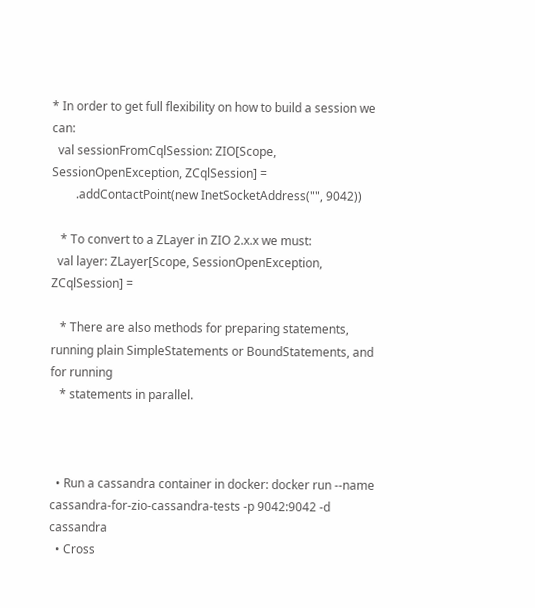* In order to get full flexibility on how to build a session we can:
  val sessionFromCqlSession: ZIO[Scope, SessionOpenException, ZCqlSession] =
        .addContactPoint(new InetSocketAddress("", 9042))

   * To convert to a ZLayer in ZIO 2.x.x we must:
  val layer: ZLayer[Scope, SessionOpenException, ZCqlSession] =

   * There are also methods for preparing statements, running plain SimpleStatements or BoundStatements, and for running
   * statements in parallel.



  • Run a cassandra container in docker: docker run --name cassandra-for-zio-cassandra-tests -p 9042:9042 -d cassandra
  • Cross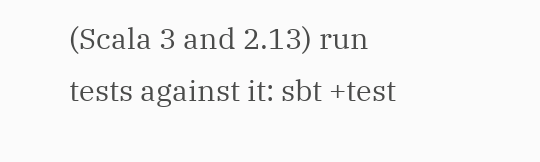(Scala 3 and 2.13) run tests against it: sbt +test